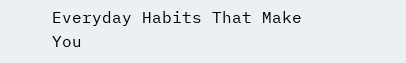Everyday Habits That Make You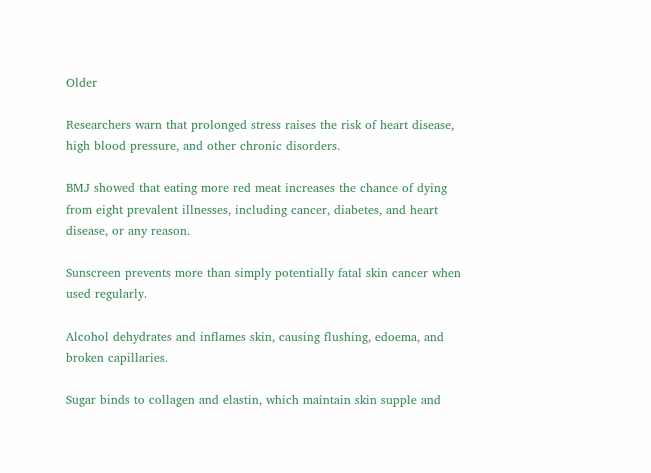Older

Researchers warn that prolonged stress raises the risk of heart disease, high blood pressure, and other chronic disorders.

BMJ showed that eating more red meat increases the chance of dying from eight prevalent illnesses, including cancer, diabetes, and heart disease, or any reason.

Sunscreen prevents more than simply potentially fatal skin cancer when used regularly.

Alcohol dehydrates and inflames skin, causing flushing, edoema, and broken capillaries.

Sugar binds to collagen and elastin, which maintain skin supple and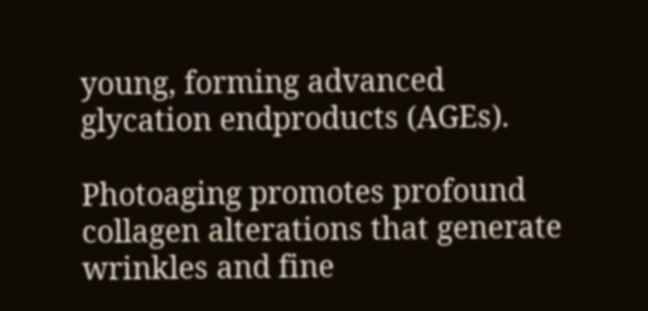young, forming advanced glycation endproducts (AGEs).

Photoaging promotes profound collagen alterations that generate wrinkles and fine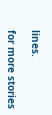lines.

for more stories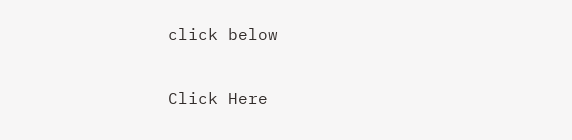click below

Click Here